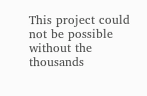This project could not be possible without the thousands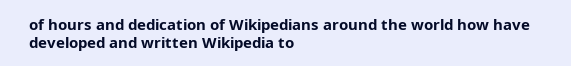of hours and dedication of Wikipedians around the world how have developed and written Wikipedia to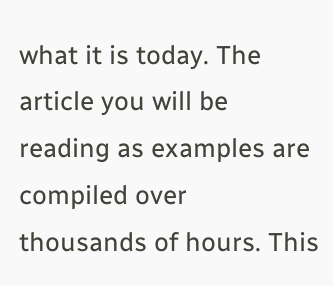what it is today. The article you will be reading as examples are compiled over thousands of hours. This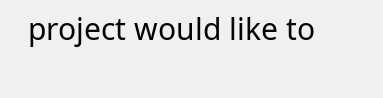project would like to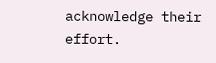acknowledge their effort.